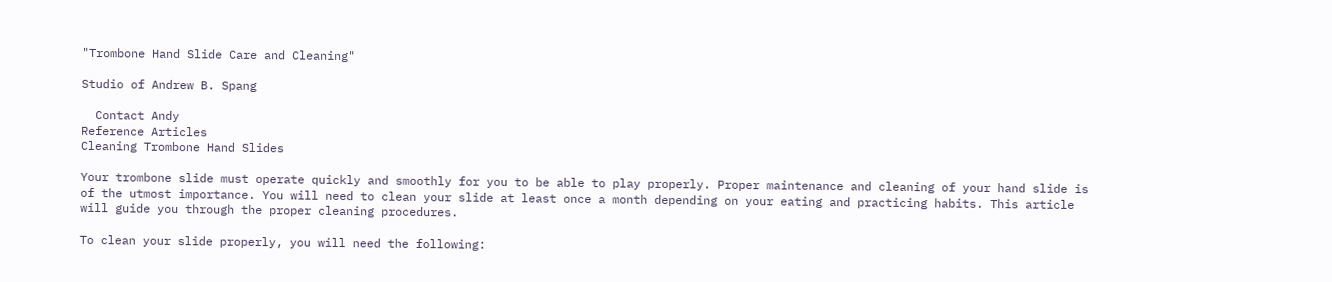"Trombone Hand Slide Care and Cleaning"

Studio of Andrew B. Spang

  Contact Andy
Reference Articles
Cleaning Trombone Hand Slides

Your trombone slide must operate quickly and smoothly for you to be able to play properly. Proper maintenance and cleaning of your hand slide is of the utmost importance. You will need to clean your slide at least once a month depending on your eating and practicing habits. This article will guide you through the proper cleaning procedures.

To clean your slide properly, you will need the following: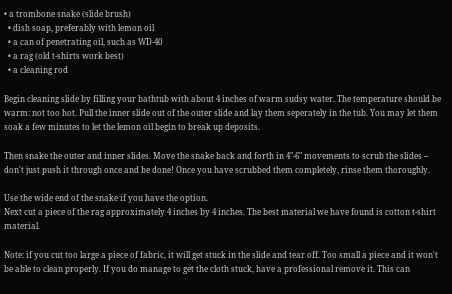• a trombone snake (slide brush)
  • dish soap, preferably with lemon oil
  • a can of penetrating oil, such as WD-40
  • a rag (old t-shirts work best)
  • a cleaning rod

Begin cleaning slide by filling your bathtub with about 4 inches of warm sudsy water. The temperature should be warm: not too hot. Pull the inner slide out of the outer slide and lay them seperately in the tub. You may let them soak a few minutes to let the lemon oil begin to break up deposits.

Then snake the outer and inner slides. Move the snake back and forth in 4"-6" movements to scrub the slides -- don't just push it through once and be done! Once you have scrubbed them completely, rinse them thoroughly.

Use the wide end of the snake if you have the option.
Next cut a piece of the rag approximately 4 inches by 4 inches. The best material we have found is cotton t-shirt material.

Note: if you cut too large a piece of fabric, it will get stuck in the slide and tear off. Too small a piece and it won't be able to clean properly. If you do manage to get the cloth stuck, have a professional remove it. This can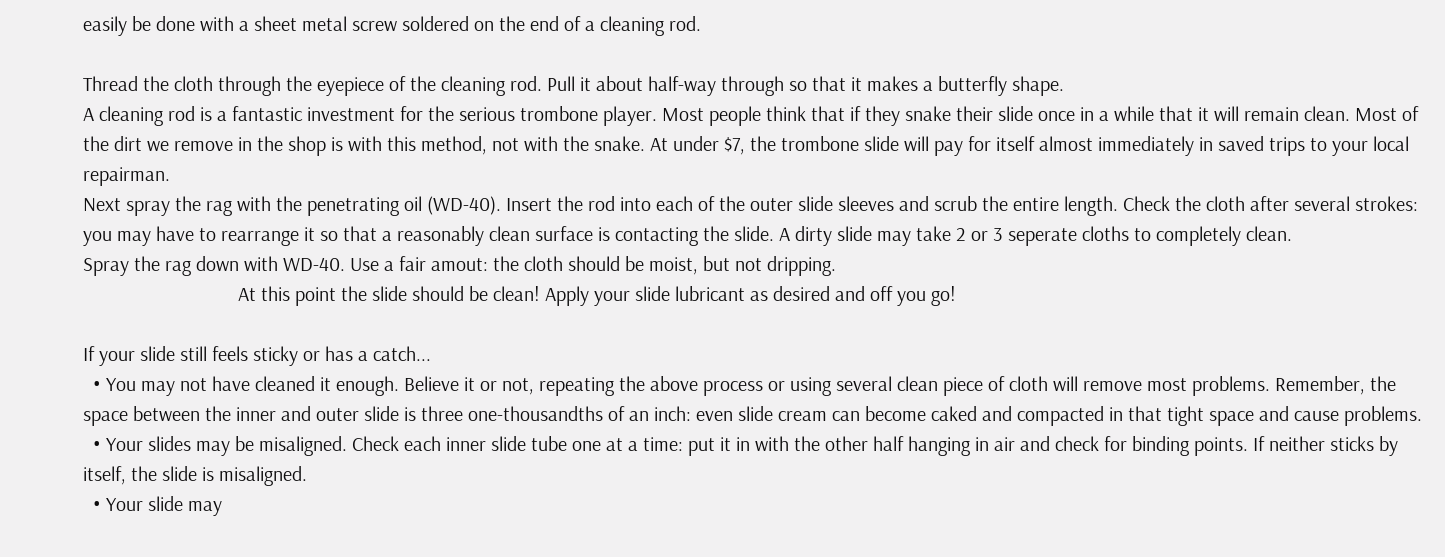easily be done with a sheet metal screw soldered on the end of a cleaning rod.

Thread the cloth through the eyepiece of the cleaning rod. Pull it about half-way through so that it makes a butterfly shape.
A cleaning rod is a fantastic investment for the serious trombone player. Most people think that if they snake their slide once in a while that it will remain clean. Most of the dirt we remove in the shop is with this method, not with the snake. At under $7, the trombone slide will pay for itself almost immediately in saved trips to your local repairman.
Next spray the rag with the penetrating oil (WD-40). Insert the rod into each of the outer slide sleeves and scrub the entire length. Check the cloth after several strokes: you may have to rearrange it so that a reasonably clean surface is contacting the slide. A dirty slide may take 2 or 3 seperate cloths to completely clean.
Spray the rag down with WD-40. Use a fair amout: the cloth should be moist, but not dripping.
                               At this point the slide should be clean! Apply your slide lubricant as desired and off you go!

If your slide still feels sticky or has a catch...
  • You may not have cleaned it enough. Believe it or not, repeating the above process or using several clean piece of cloth will remove most problems. Remember, the space between the inner and outer slide is three one-thousandths of an inch: even slide cream can become caked and compacted in that tight space and cause problems.
  • Your slides may be misaligned. Check each inner slide tube one at a time: put it in with the other half hanging in air and check for binding points. If neither sticks by itself, the slide is misaligned.
  • Your slide may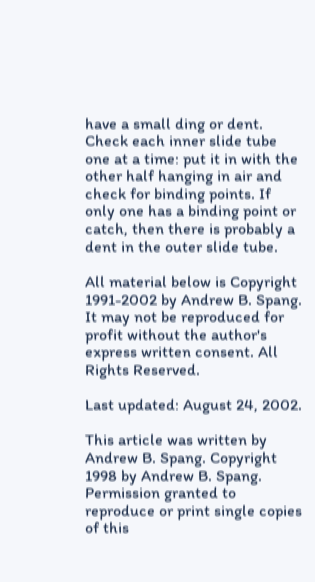have a small ding or dent. Check each inner slide tube one at a time: put it in with the other half hanging in air and check for binding points. If only one has a binding point or catch, then there is probably a dent in the outer slide tube.

All material below is Copyright 1991-2002 by Andrew B. Spang. It may not be reproduced for profit without the author's express written consent. All Rights Reserved.

Last updated: August 24, 2002.

This article was written by Andrew B. Spang. Copyright 1998 by Andrew B. Spang. Permission granted to reproduce or print single copies of this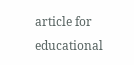article for educational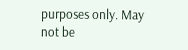purposes only. May not be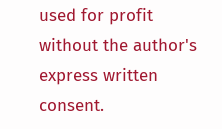used for profit without the author's express written consent.